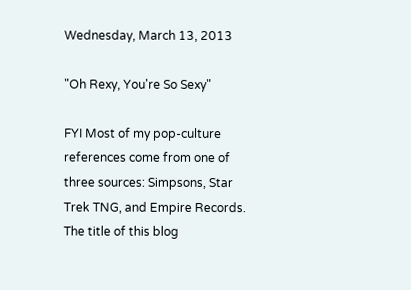Wednesday, March 13, 2013

"Oh Rexy, You're So Sexy"

FYI Most of my pop-culture references come from one of three sources: Simpsons, Star Trek TNG, and Empire Records. The title of this blog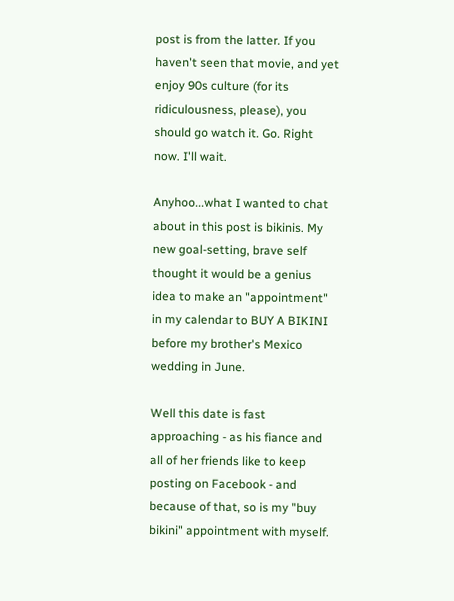post is from the latter. If you haven't seen that movie, and yet enjoy 90s culture (for its ridiculousness, please), you should go watch it. Go. Right now. I'll wait.

Anyhoo...what I wanted to chat about in this post is bikinis. My new goal-setting, brave self thought it would be a genius idea to make an "appointment" in my calendar to BUY A BIKINI before my brother's Mexico wedding in June.

Well this date is fast approaching - as his fiance and all of her friends like to keep posting on Facebook - and because of that, so is my "buy bikini" appointment with myself.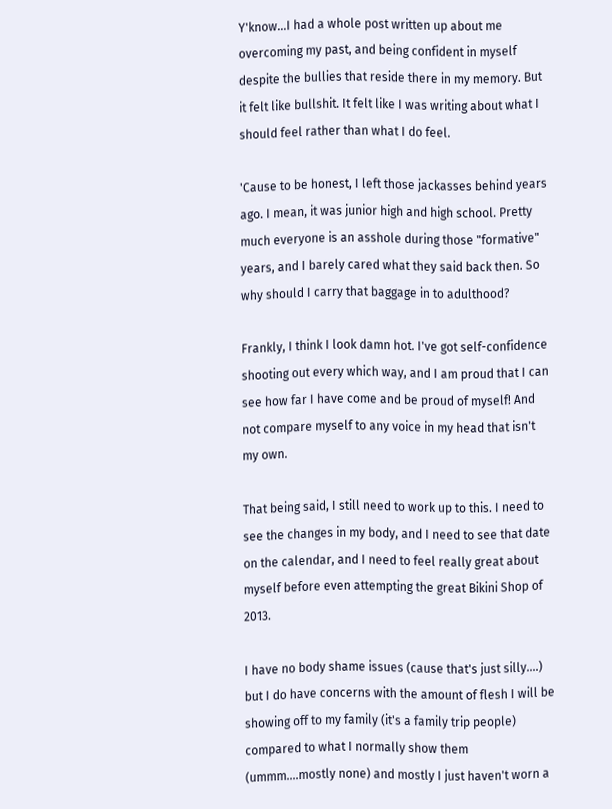Y'know...I had a whole post written up about me overcoming my past, and being confident in myself despite the bullies that reside there in my memory. But it felt like bullshit. It felt like I was writing about what I should feel rather than what I do feel.

'Cause to be honest, I left those jackasses behind years ago. I mean, it was junior high and high school. Pretty much everyone is an asshole during those "formative" years, and I barely cared what they said back then. So why should I carry that baggage in to adulthood?

Frankly, I think I look damn hot. I've got self-confidence shooting out every which way, and I am proud that I can see how far I have come and be proud of myself! And not compare myself to any voice in my head that isn't my own.

That being said, I still need to work up to this. I need to see the changes in my body, and I need to see that date on the calendar, and I need to feel really great about myself before even attempting the great Bikini Shop of 2013.

I have no body shame issues (cause that's just silly....) but I do have concerns with the amount of flesh I will be showing off to my family (it's a family trip people) compared to what I normally show them (ummm....mostly none) and mostly I just haven't worn a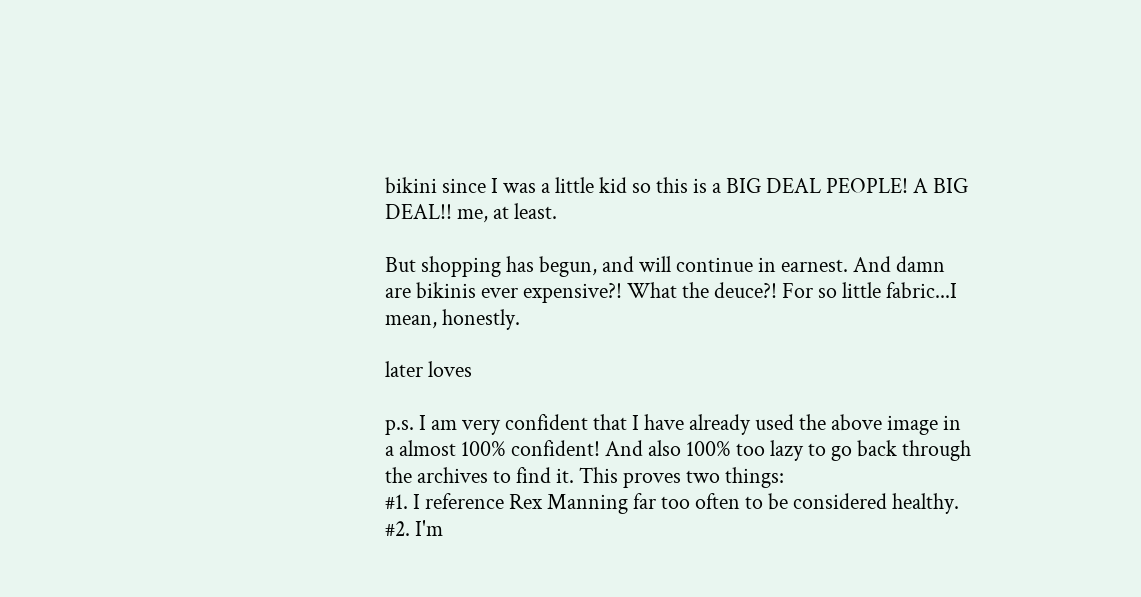bikini since I was a little kid so this is a BIG DEAL PEOPLE! A BIG DEAL!! me, at least.

But shopping has begun, and will continue in earnest. And damn are bikinis ever expensive?! What the deuce?! For so little fabric...I mean, honestly.

later loves

p.s. I am very confident that I have already used the above image in a almost 100% confident! And also 100% too lazy to go back through the archives to find it. This proves two things:
#1. I reference Rex Manning far too often to be considered healthy.
#2. I'm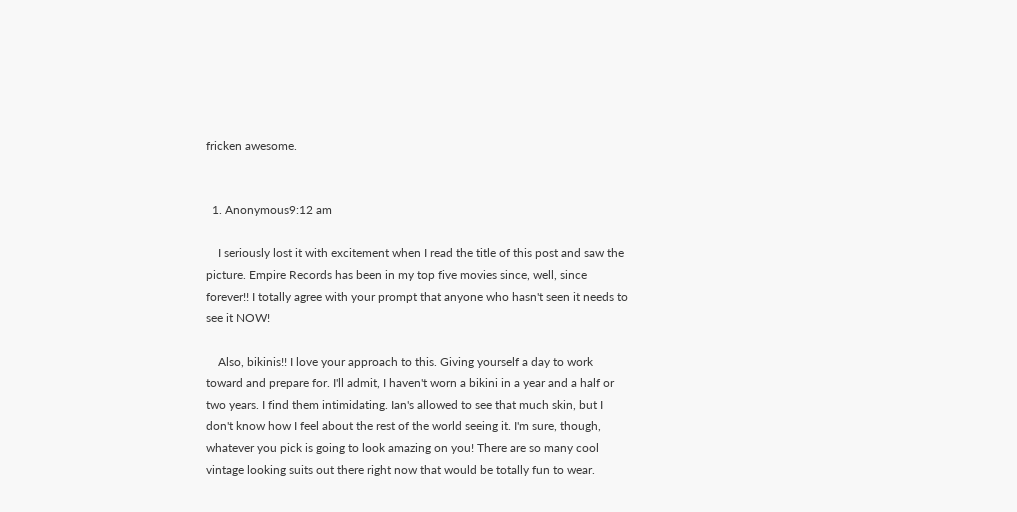fricken awesome.


  1. Anonymous9:12 am

    I seriously lost it with excitement when I read the title of this post and saw the picture. Empire Records has been in my top five movies since, well, since forever!! I totally agree with your prompt that anyone who hasn't seen it needs to see it NOW!

    Also, bikinis!! I love your approach to this. Giving yourself a day to work toward and prepare for. I'll admit, I haven't worn a bikini in a year and a half or two years. I find them intimidating. Ian's allowed to see that much skin, but I don't know how I feel about the rest of the world seeing it. I'm sure, though, whatever you pick is going to look amazing on you! There are so many cool vintage looking suits out there right now that would be totally fun to wear.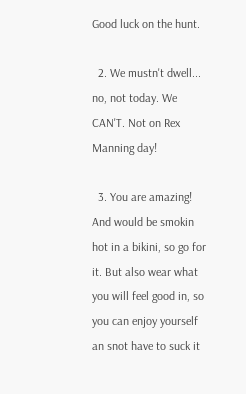Good luck on the hunt.

  2. We mustn't dwell... no, not today. We CAN'T. Not on Rex Manning day!

  3. You are amazing! And would be smokin hot in a bikini, so go for it. But also wear what you will feel good in, so you can enjoy yourself an snot have to suck it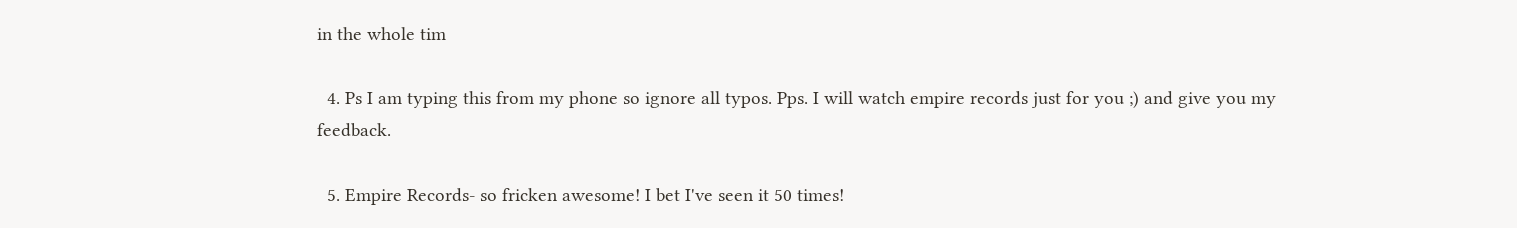in the whole tim

  4. Ps I am typing this from my phone so ignore all typos. Pps. I will watch empire records just for you ;) and give you my feedback.

  5. Empire Records- so fricken awesome! I bet I've seen it 50 times!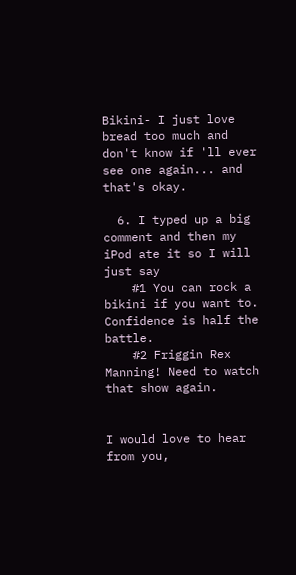Bikini- I just love bread too much and don't know if 'll ever see one again... and that's okay.

  6. I typed up a big comment and then my iPod ate it so I will just say
    #1 You can rock a bikini if you want to. Confidence is half the battle.
    #2 Friggin Rex Manning! Need to watch that show again.


I would love to hear from you,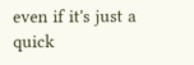even if it's just a quick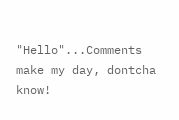"Hello"...Comments make my day, dontcha know!